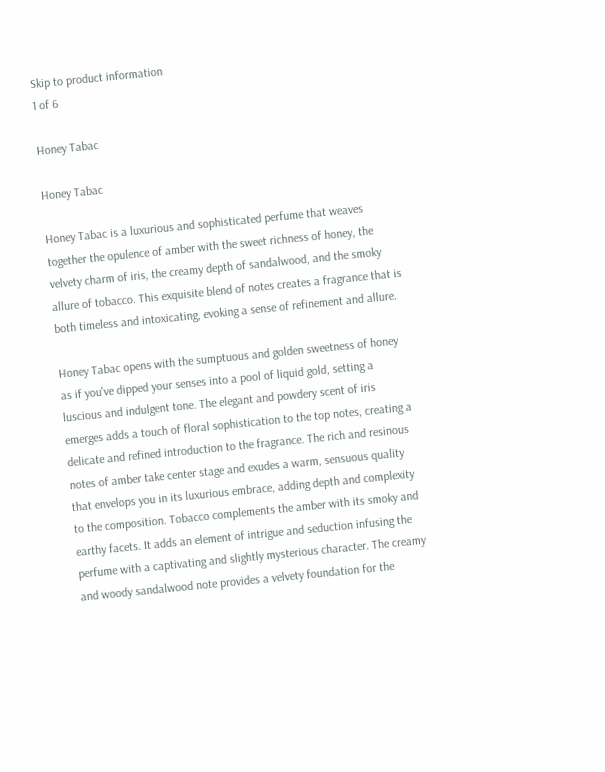Skip to product information
1 of 6

Honey Tabac

Honey Tabac

Honey Tabac is a luxurious and sophisticated perfume that weaves together the opulence of amber with the sweet richness of honey, the velvety charm of iris, the creamy depth of sandalwood, and the smoky allure of tobacco. This exquisite blend of notes creates a fragrance that is both timeless and intoxicating, evoking a sense of refinement and allure.

Honey Tabac opens with the sumptuous and golden sweetness of honey as if you've dipped your senses into a pool of liquid gold, setting a luscious and indulgent tone. The elegant and powdery scent of iris emerges adds a touch of floral sophistication to the top notes, creating a delicate and refined introduction to the fragrance. The rich and resinous notes of amber take center stage and exudes a warm, sensuous quality that envelops you in its luxurious embrace, adding depth and complexity to the composition. Tobacco complements the amber with its smoky and earthy facets. It adds an element of intrigue and seduction infusing the perfume with a captivating and slightly mysterious character. The creamy and woody sandalwood note provides a velvety foundation for the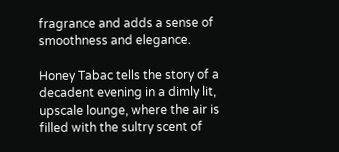fragrance and adds a sense of smoothness and elegance.

Honey Tabac tells the story of a decadent evening in a dimly lit, upscale lounge, where the air is filled with the sultry scent of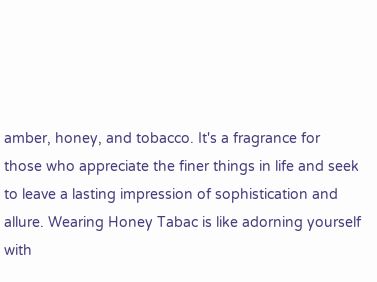amber, honey, and tobacco. It's a fragrance for those who appreciate the finer things in life and seek to leave a lasting impression of sophistication and allure. Wearing Honey Tabac is like adorning yourself with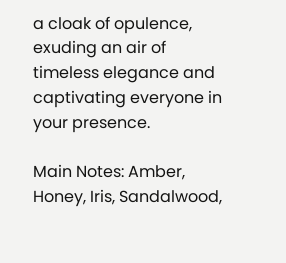a cloak of opulence, exuding an air of timeless elegance and captivating everyone in your presence.

Main Notes: Amber, Honey, Iris, Sandalwood,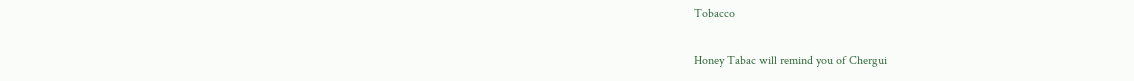Tobacco

Honey Tabac will remind you of Chergui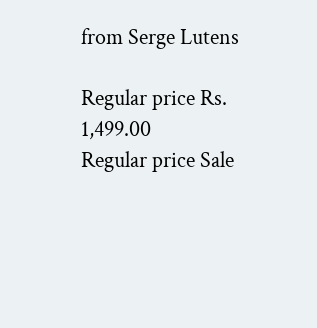from Serge Lutens

Regular price Rs. 1,499.00
Regular price Sale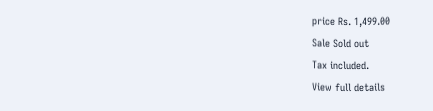price Rs. 1,499.00
Sale Sold out
Tax included.
View full details